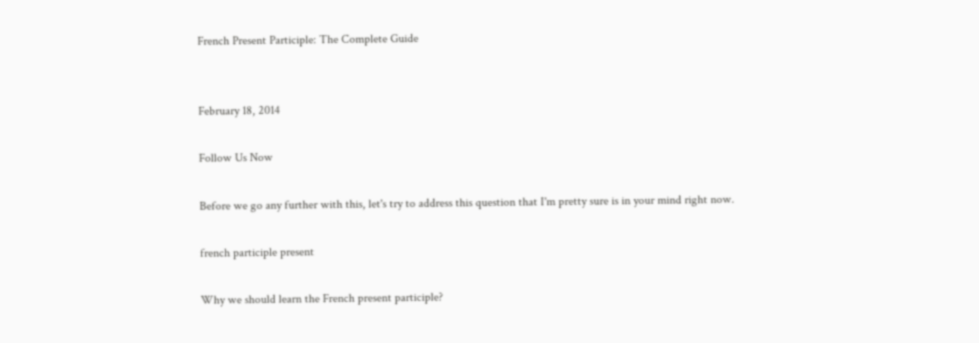French Present Participle: The Complete Guide


February 18, 2014

Follow Us Now

Before we go any further with this, let's try to address this question that I'm pretty sure is in your mind right now.

french participle present

Why we should learn the French present participle?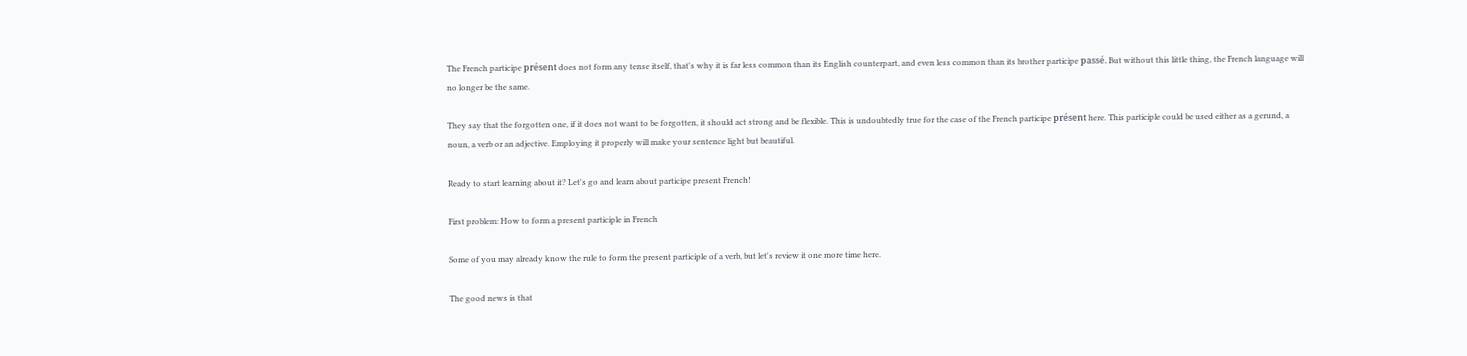The French participe présent does not form any tense itself, that's why it is far less common than its English counterpart, and even less common than its brother participe passé. But without this little thing, the French language will no longer be the same.

They say that the forgotten one, if it does not want to be forgotten, it should act strong and be flexible. This is undoubtedly true for the case of the French participe présent here. This participle could be used either as a gerund, a noun, a verb or an adjective. Employing it properly will make your sentence light but beautiful.

Ready to start learning about it? Let's go and learn about participe present French!

First problem: How to form a present participle in French

Some of you may already know the rule to form the present participle of a verb, but let's review it one more time here.

The good news is that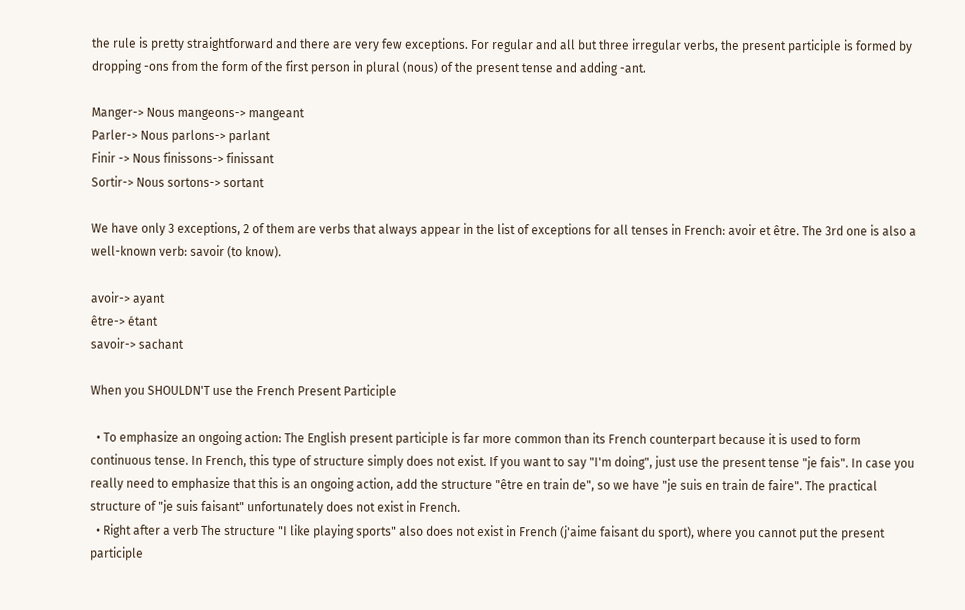the rule is pretty straightforward and there are very few exceptions. For regular and all but three irregular verbs, the present participle is formed by dropping -ons from the form of the first person in plural (nous) of the present tense and adding -ant.

Manger-> Nous mangeons-> mangeant
Parler-> Nous parlons-> parlant
Finir -> Nous finissons-> finissant
Sortir-> Nous sortons-> sortant

We have only 3 exceptions, 2 of them are verbs that always appear in the list of exceptions for all tenses in French: avoir et être. The 3rd one is also a well-known verb: savoir (to know).

avoir-> ayant
être-> étant
savoir-> sachant

When you SHOULDN'T use the French Present Participle

  • To emphasize an ongoing action: The English present participle is far more common than its French counterpart because it is used to form continuous tense. In French, this type of structure simply does not exist. If you want to say "I'm doing", just use the present tense "je fais". In case you really need to emphasize that this is an ongoing action, add the structure "être en train de", so we have "je suis en train de faire". The practical structure of "je suis faisant" unfortunately does not exist in French.
  • Right after a verb The structure "I like playing sports" also does not exist in French (j'aime faisant du sport), where you cannot put the present participle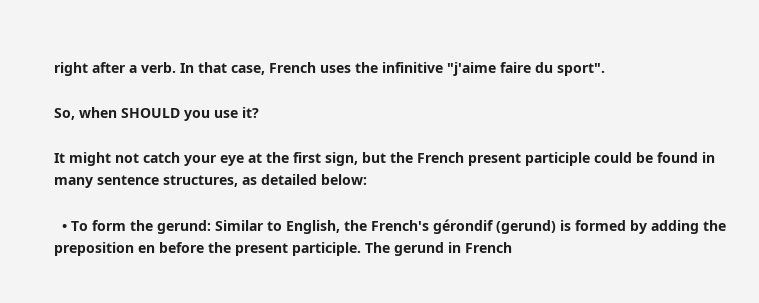right after a verb. In that case, French uses the infinitive "j'aime faire du sport".

So, when SHOULD you use it?

It might not catch your eye at the first sign, but the French present participle could be found in many sentence structures, as detailed below:

  • To form the gerund: Similar to English, the French's gérondif (gerund) is formed by adding the preposition en before the present participle. The gerund in French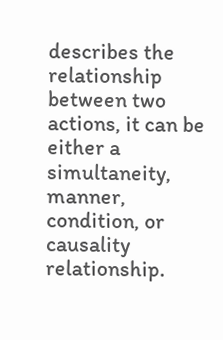describes the relationship between two actions, it can be either a simultaneity, manner, condition, or causality relationship.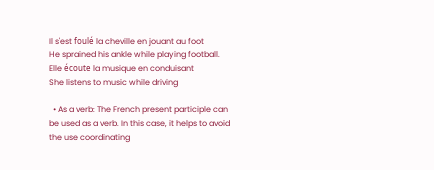Il s'est foulé la cheville en jouant au foot
He sprained his ankle while playing football.
Elle écoute la musique en conduisant
She listens to music while driving

  • As a verb: The French present participle can be used as a verb. In this case, it helps to avoid the use coordinating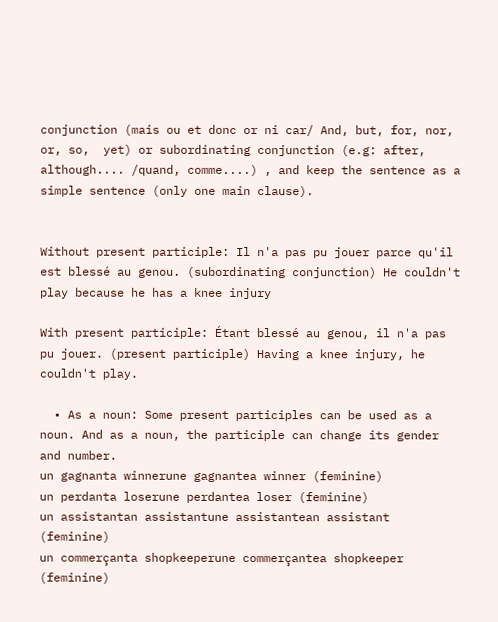conjunction (mais ou et donc or ni car/ And, but, for, nor, or, so,  yet) or subordinating conjunction (e.g: after, although.... /quand, comme....) , and keep the sentence as a simple sentence (only one main clause).


Without present participle: Il n'a pas pu jouer parce qu'il est blessé au genou. (subordinating conjunction) He couldn't play because he has a knee injury

With present participle: Étant blessé au genou, il n'a pas pu jouer. (present participle) Having a knee injury, he couldn't play.

  • As a noun: Some present participles can be used as a noun. And as a noun, the participle can change its gender and number.
un gagnanta winnerune gagnantea winner (feminine)
un perdanta loserune perdantea loser (feminine)
un assistantan assistantune assistantean assistant (feminine)
un commerçanta shopkeeperune commerçantea shopkeeper (feminine)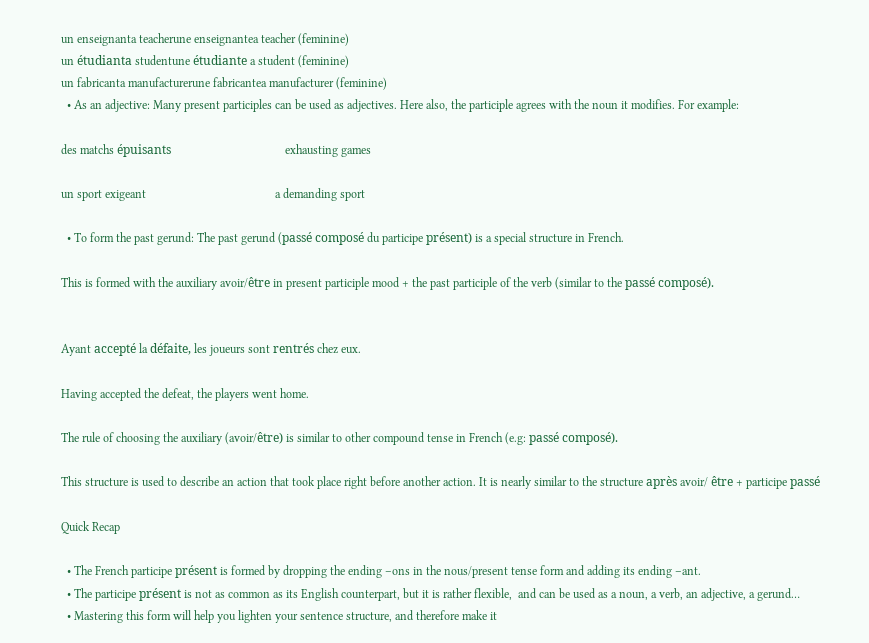un enseignanta teacherune enseignantea teacher (feminine)
un étudianta studentune étudiante a student (feminine)
un fabricanta manufacturerune fabricantea manufacturer (feminine)
  • As an adjective: Many present participles can be used as adjectives. Here also, the participle agrees with the noun it modifies. For example:

des matchs épuisants                                      exhausting games

un sport exigeant                                           a demanding sport

  • To form the past gerund: The past gerund (passé composé du participe présent) is a special structure in French.

This is formed with the auxiliary avoir/être in present participle mood + the past participle of the verb (similar to the passé composé).


Ayant accepté la défaite, les joueurs sont rentrés chez eux.

Having accepted the defeat, the players went home.

The rule of choosing the auxiliary (avoir/être) is similar to other compound tense in French (e.g: passé composé).

This structure is used to describe an action that took place right before another action. It is nearly similar to the structure après avoir/ être + participe passé

Quick Recap

  • The French participe présent is formed by dropping the ending –ons in the nous/present tense form and adding its ending –ant.
  • The participe présent is not as common as its English counterpart, but it is rather flexible,  and can be used as a noun, a verb, an adjective, a gerund…
  • Mastering this form will help you lighten your sentence structure, and therefore make it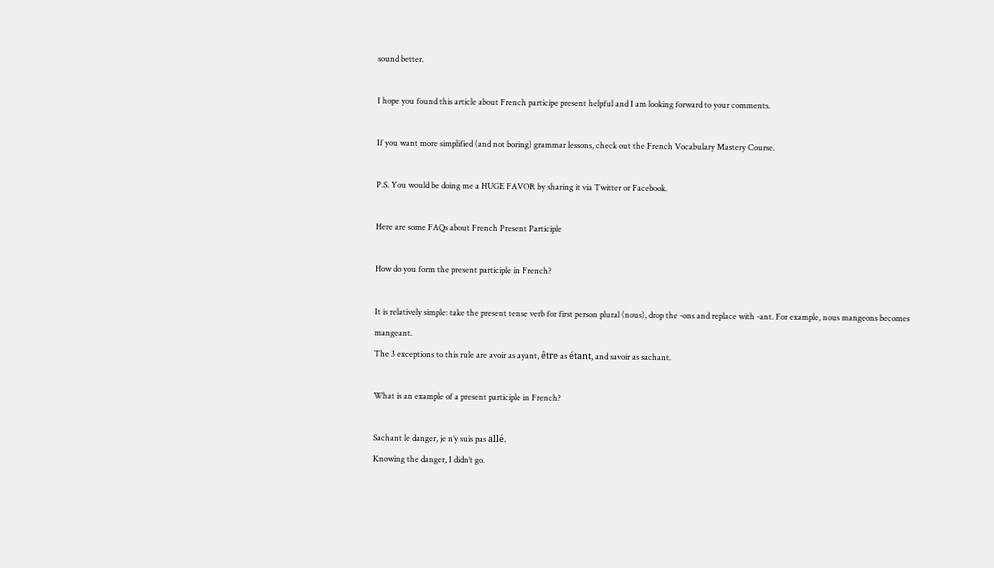sound better.

I hope you found this article about French participe present helpful and I am looking forward to your comments.

If you want more simplified (and not boring) grammar lessons, check out the French Vocabulary Mastery Course.

P.S. You would be doing me a HUGE FAVOR by sharing it via Twitter or Facebook.

Here are some FAQs about French Present Participle

How do you form the present participle in French?

It is relatively simple: take the present tense verb for first person plural (nous), drop the -ons and replace with -ant. For example, nous mangeons becomes mangeant.
The 3 exceptions to this rule are avoir as ayant, être as étant, and savoir as sachant.

What is an example of a present participle in French?

Sachant le danger, je n’y suis pas allé.
Knowing the danger, I didn’t go.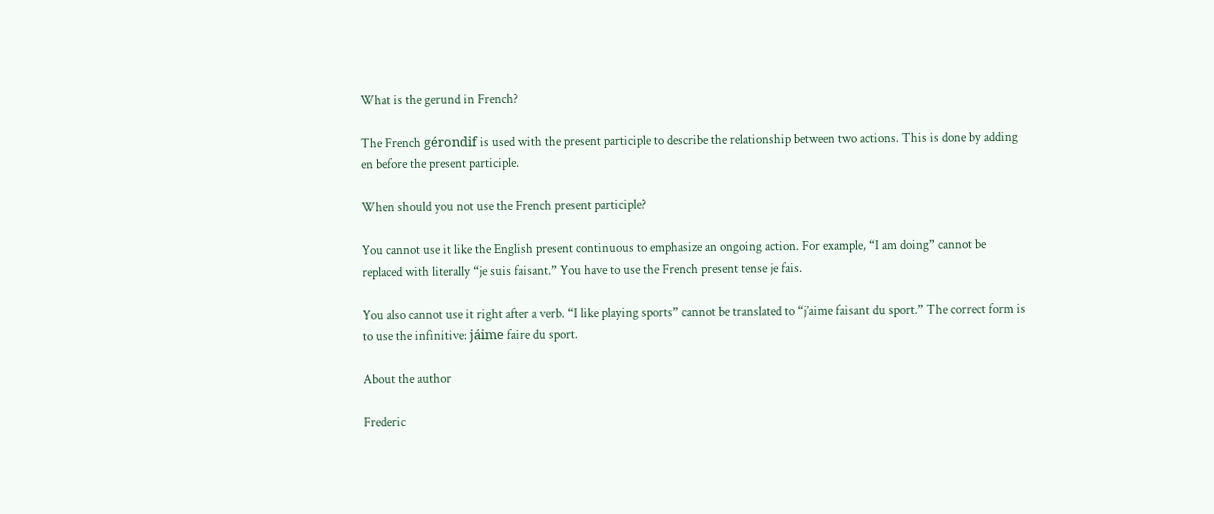What is the gerund in French?

The French gérondif is used with the present participle to describe the relationship between two actions. This is done by adding en before the present participle.

When should you not use the French present participle?

You cannot use it like the English present continuous to emphasize an ongoing action. For example, “I am doing” cannot be replaced with literally “je suis faisant.” You have to use the French present tense je fais.

You also cannot use it right after a verb. “I like playing sports” cannot be translated to “j’aime faisant du sport.” The correct form is to use the infinitive: jáime faire du sport.

About the author

Frederic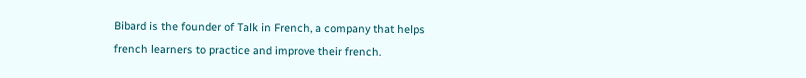Bibard is the founder of Talk in French, a company that helps french learners to practice and improve their french.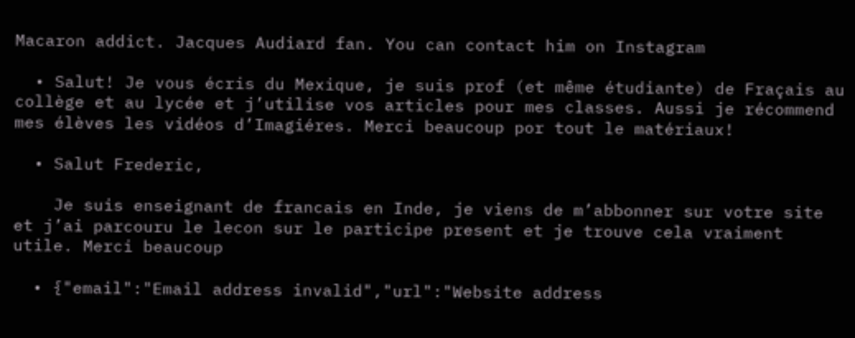Macaron addict. Jacques Audiard fan. You can contact him on Instagram

  • Salut! Je vous écris du Mexique, je suis prof (et même étudiante) de Fraçais au collège et au lycée et j’utilise vos articles pour mes classes. Aussi je récommend mes élèves les vidéos d’Imagiéres. Merci beaucoup por tout le matériaux!

  • Salut Frederic,

    Je suis enseignant de francais en Inde, je viens de m’abbonner sur votre site et j’ai parcouru le lecon sur le participe present et je trouve cela vraiment utile. Merci beaucoup

  • {"email":"Email address invalid","url":"Website address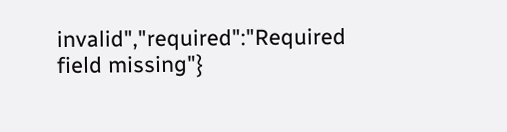invalid","required":"Required field missing"}